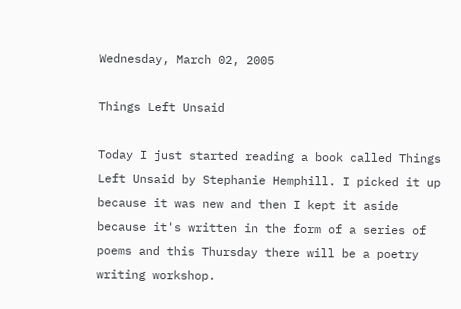Wednesday, March 02, 2005

Things Left Unsaid

Today I just started reading a book called Things Left Unsaid by Stephanie Hemphill. I picked it up because it was new and then I kept it aside because it's written in the form of a series of poems and this Thursday there will be a poetry writing workshop.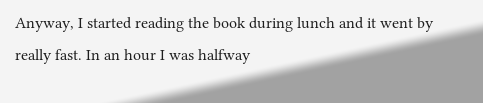Anyway, I started reading the book during lunch and it went by really fast. In an hour I was halfway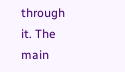through it. The main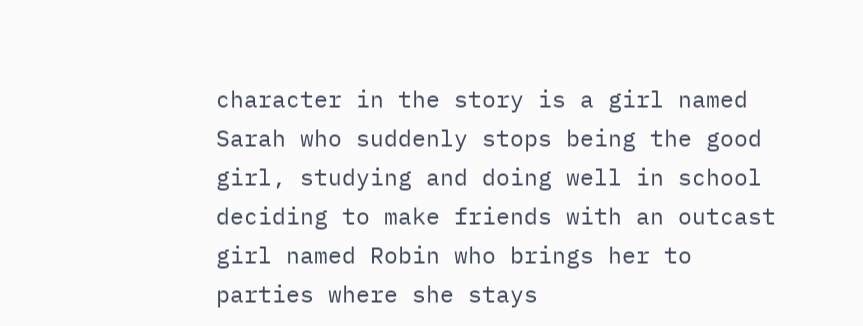character in the story is a girl named Sarah who suddenly stops being the good girl, studying and doing well in school deciding to make friends with an outcast girl named Robin who brings her to parties where she stays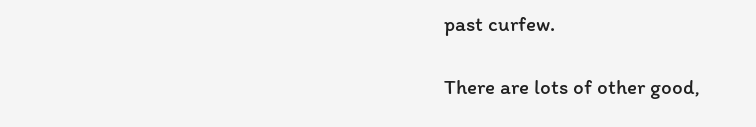past curfew.

There are lots of other good,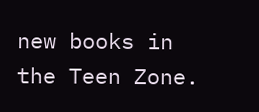new books in the Teen Zone.